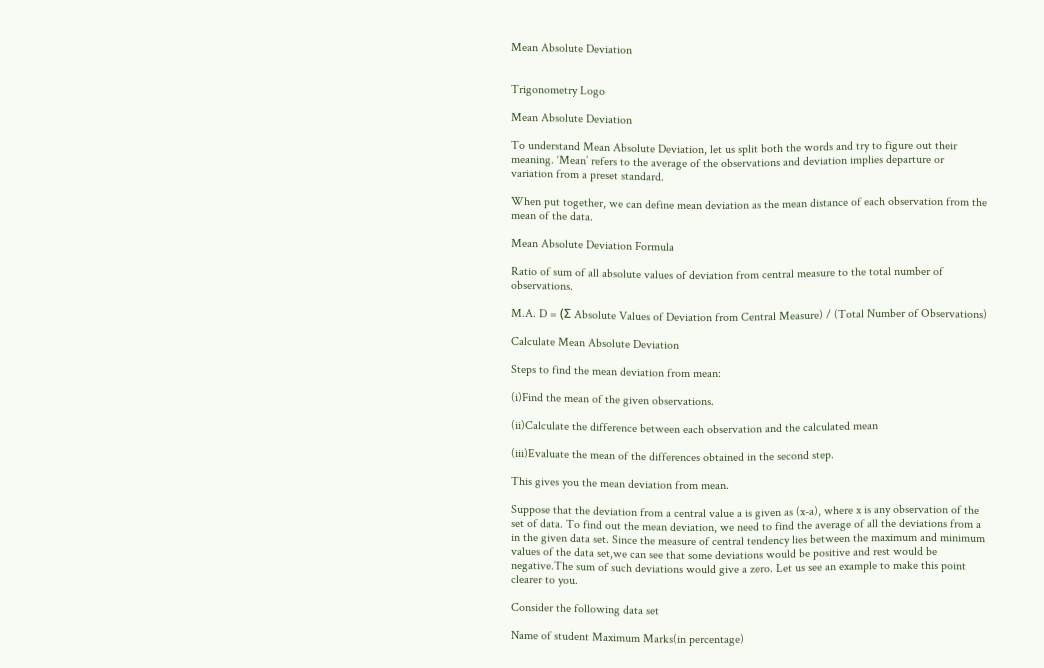Mean Absolute Deviation


Trigonometry Logo

Mean Absolute Deviation

To understand Mean Absolute Deviation, let us split both the words and try to figure out their meaning. ‘Mean’ refers to the average of the observations and deviation implies departure or variation from a preset standard.

When put together, we can define mean deviation as the mean distance of each observation from the mean of the data.

Mean Absolute Deviation Formula

Ratio of sum of all absolute values of deviation from central measure to the total number of observations.

M.A. D = (Σ Absolute Values of Deviation from Central Measure) / (Total Number of Observations)

Calculate Mean Absolute Deviation

Steps to find the mean deviation from mean:

(i)Find the mean of the given observations.

(ii)Calculate the difference between each observation and the calculated mean

(iii)Evaluate the mean of the differences obtained in the second step.

This gives you the mean deviation from mean.

Suppose that the deviation from a central value a is given as (x-a), where x is any observation of the set of data. To find out the mean deviation, we need to find the average of all the deviations from a in the given data set. Since the measure of central tendency lies between the maximum and minimum values of the data set,we can see that some deviations would be positive and rest would be negative.The sum of such deviations would give a zero. Let us see an example to make this point clearer to you.

Consider the following data set

Name of student Maximum Marks(in percentage)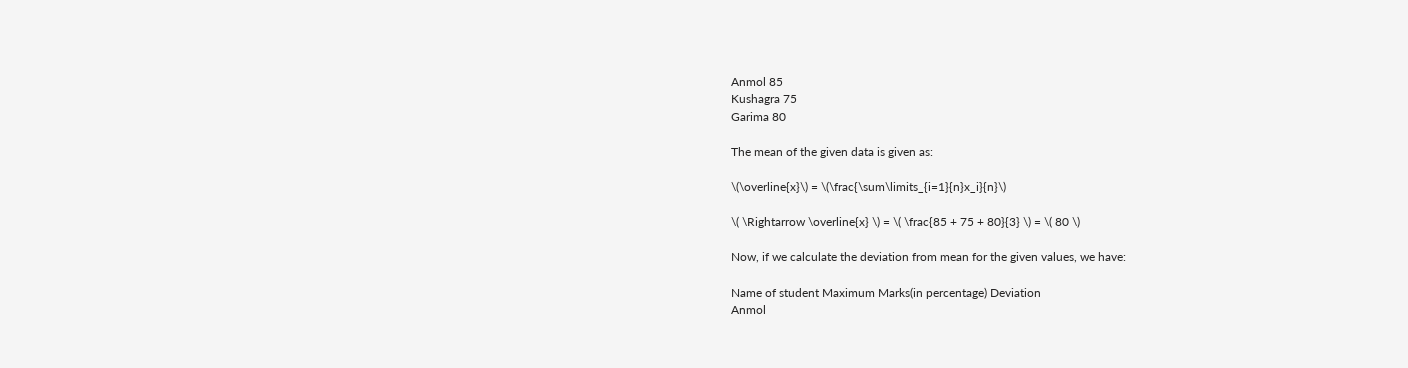Anmol 85
Kushagra 75
Garima 80

The mean of the given data is given as:

\(\overline{x}\) = \(\frac{\sum\limits_{i=1}{n}x_i}{n}\)

\( \Rightarrow \overline{x} \) = \( \frac{85 + 75 + 80}{3} \) = \( 80 \)

Now, if we calculate the deviation from mean for the given values, we have:

Name of student Maximum Marks(in percentage) Deviation
Anmol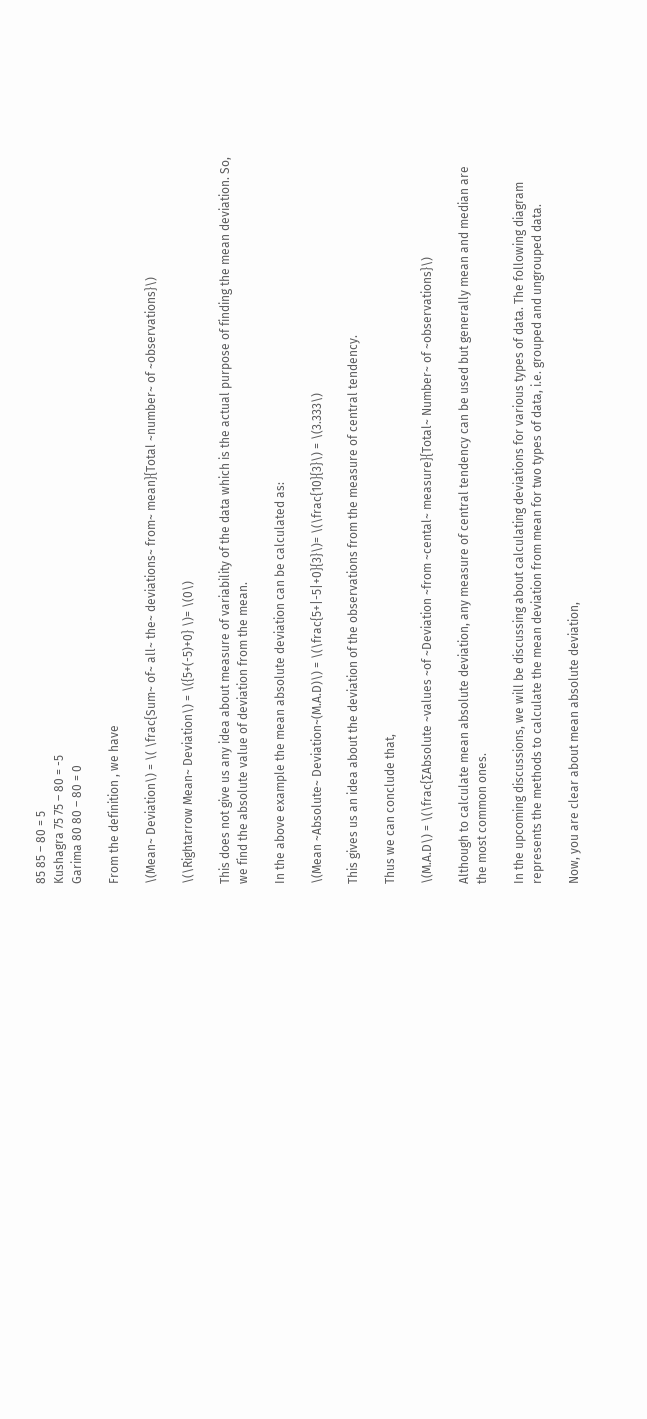85 85 – 80 = 5
Kushagra 75 75 – 80 = -5
Garima 80 80 – 80 = 0

From the definition , we have

\(Mean~ Deviation\) = \( \frac{Sum~ of~ all~ the~ deviations~ from~ mean}{Total ~number~ of ~observations}\)

\(\Rightarrow Mean~ Deviation\) = \({5+(-5)+0} \)= \(0\)

This does not give us any idea about measure of variability of the data which is the actual purpose of finding the mean deviation. So, we find the absolute value of deviation from the mean.

In the above example the mean absolute deviation can be calculated as:

\(Mean ~Absolute~ Deviation~(M.A.D)\) = \(\frac{5+|-5|+0}{3}\)= \(\frac{10}{3}\) = \(3.333\)

This gives us an idea about the deviation of the observations from the measure of central tendency.

Thus we can conclude that,

\(M.A.D\) = \(\frac{∑Absolute ~values ~of ~Deviation ~from ~cental~ measure}{Total~ Number~ of ~observations}\)

Although to calculate mean absolute deviation, any measure of central tendency can be used but generally mean and median are the most common ones.

In the upcoming discussions, we will be discussing about calculating deviations for various types of data. The following diagram represents the methods to calculate the mean deviation from mean for two types of data, i.e. grouped and ungrouped data.

Now, you are clear about mean absolute deviation,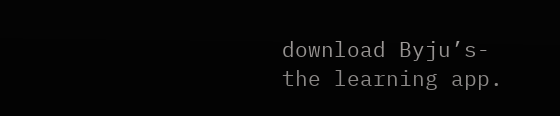download Byju’s-the learning app.